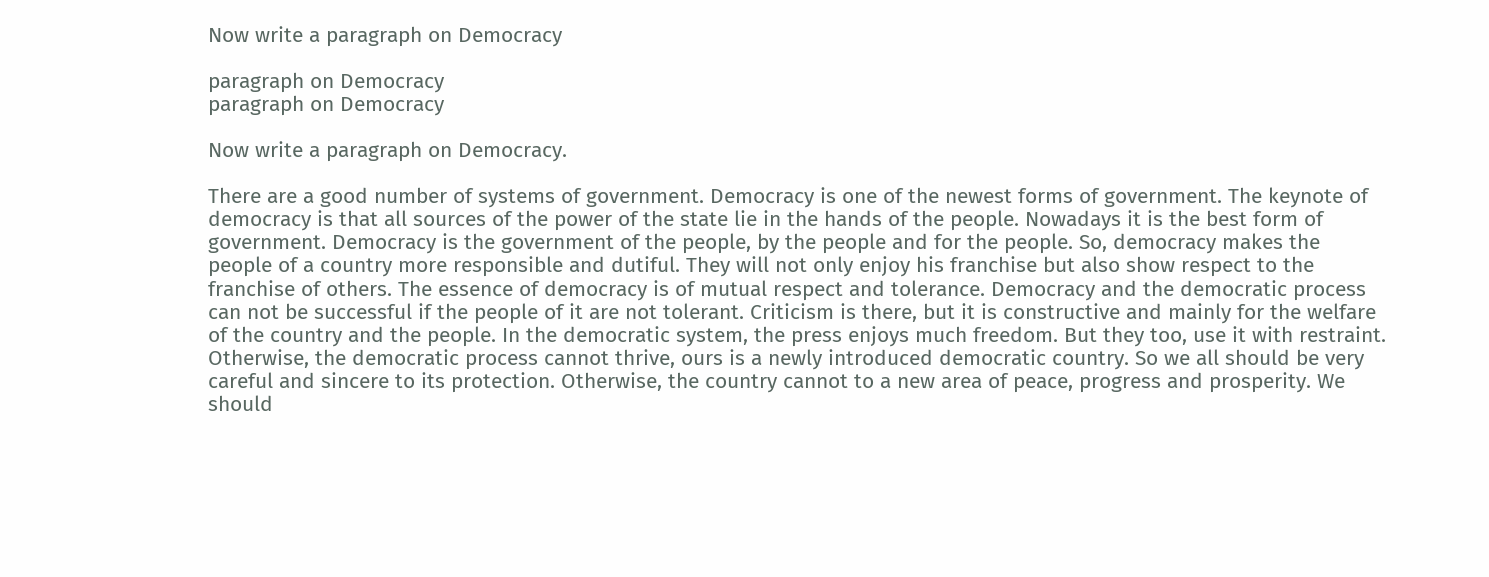Now write a paragraph on Democracy

paragraph on Democracy
paragraph on Democracy

Now write a paragraph on Democracy.

There are a good number of systems of government. Democracy is one of the newest forms of government. The keynote of democracy is that all sources of the power of the state lie in the hands of the people. Nowadays it is the best form of government. Democracy is the government of the people, by the people and for the people. So, democracy makes the people of a country more responsible and dutiful. They will not only enjoy his franchise but also show respect to the franchise of others. The essence of democracy is of mutual respect and tolerance. Democracy and the democratic process can not be successful if the people of it are not tolerant. Criticism is there, but it is constructive and mainly for the welfare of the country and the people. In the democratic system, the press enjoys much freedom. But they too, use it with restraint. Otherwise, the democratic process cannot thrive, ours is a newly introduced democratic country. So we all should be very careful and sincere to its protection. Otherwise, the country cannot to a new area of peace, progress and prosperity. We should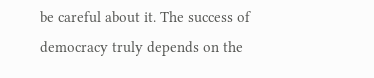be careful about it. The success of democracy truly depends on the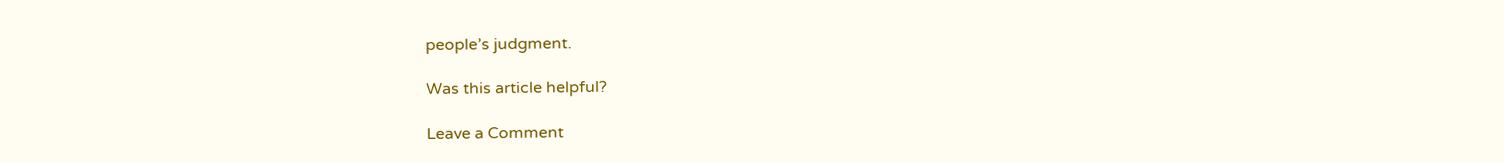people’s judgment.

Was this article helpful?

Leave a Comment